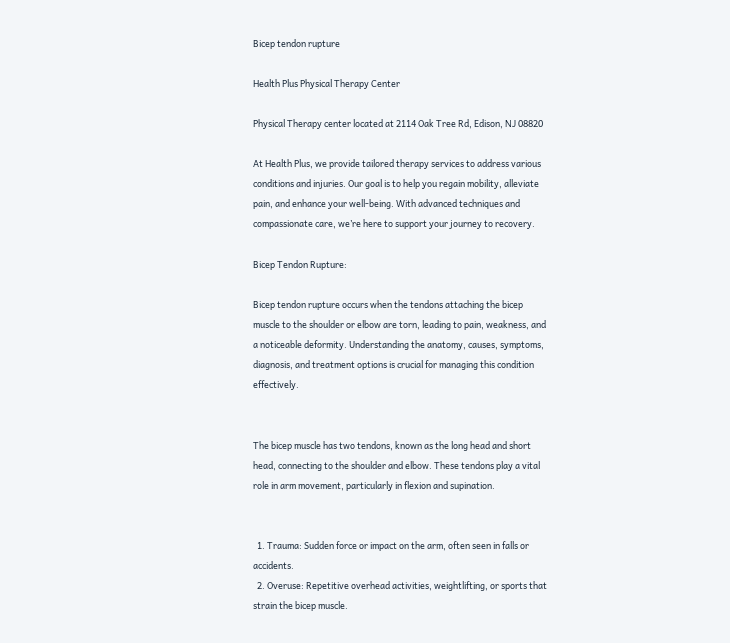Bicep tendon rupture

Health Plus Physical Therapy Center

Physical Therapy center located at 2114 Oak Tree Rd, Edison, NJ 08820

At Health Plus, we provide tailored therapy services to address various conditions and injuries. Our goal is to help you regain mobility, alleviate pain, and enhance your well-being. With advanced techniques and compassionate care, we’re here to support your journey to recovery.

Bicep Tendon Rupture:

Bicep tendon rupture occurs when the tendons attaching the bicep muscle to the shoulder or elbow are torn, leading to pain, weakness, and a noticeable deformity. Understanding the anatomy, causes, symptoms, diagnosis, and treatment options is crucial for managing this condition effectively.


The bicep muscle has two tendons, known as the long head and short head, connecting to the shoulder and elbow. These tendons play a vital role in arm movement, particularly in flexion and supination.


  1. Trauma: Sudden force or impact on the arm, often seen in falls or accidents.
  2. Overuse: Repetitive overhead activities, weightlifting, or sports that strain the bicep muscle.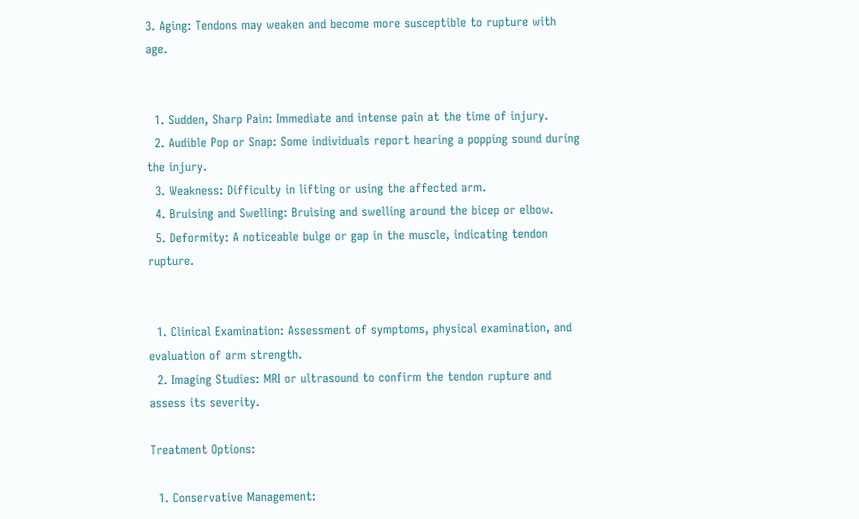3. Aging: Tendons may weaken and become more susceptible to rupture with age.


  1. Sudden, Sharp Pain: Immediate and intense pain at the time of injury.
  2. Audible Pop or Snap: Some individuals report hearing a popping sound during the injury.
  3. Weakness: Difficulty in lifting or using the affected arm.
  4. Bruising and Swelling: Bruising and swelling around the bicep or elbow.
  5. Deformity: A noticeable bulge or gap in the muscle, indicating tendon rupture.


  1. Clinical Examination: Assessment of symptoms, physical examination, and evaluation of arm strength.
  2. Imaging Studies: MRI or ultrasound to confirm the tendon rupture and assess its severity.

Treatment Options:

  1. Conservative Management: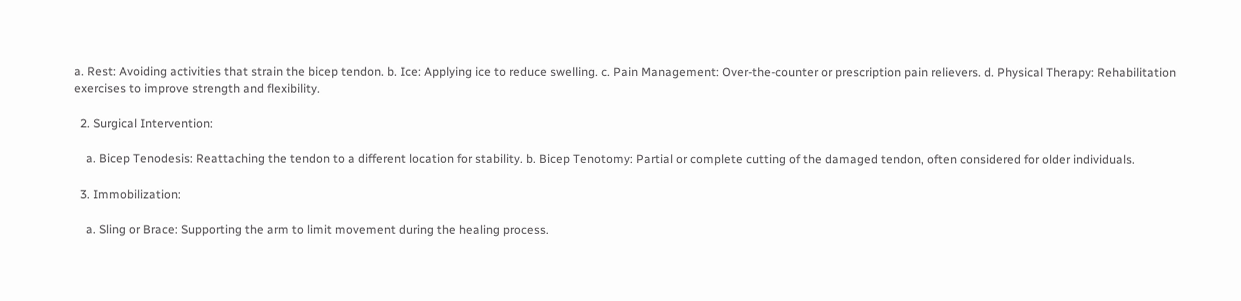a. Rest: Avoiding activities that strain the bicep tendon. b. Ice: Applying ice to reduce swelling. c. Pain Management: Over-the-counter or prescription pain relievers. d. Physical Therapy: Rehabilitation exercises to improve strength and flexibility.

  2. Surgical Intervention:

    a. Bicep Tenodesis: Reattaching the tendon to a different location for stability. b. Bicep Tenotomy: Partial or complete cutting of the damaged tendon, often considered for older individuals.

  3. Immobilization:

    a. Sling or Brace: Supporting the arm to limit movement during the healing process.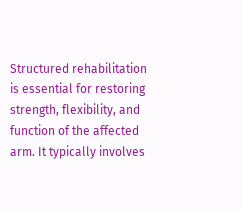Structured rehabilitation is essential for restoring strength, flexibility, and function of the affected arm. It typically involves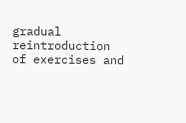gradual reintroduction of exercises and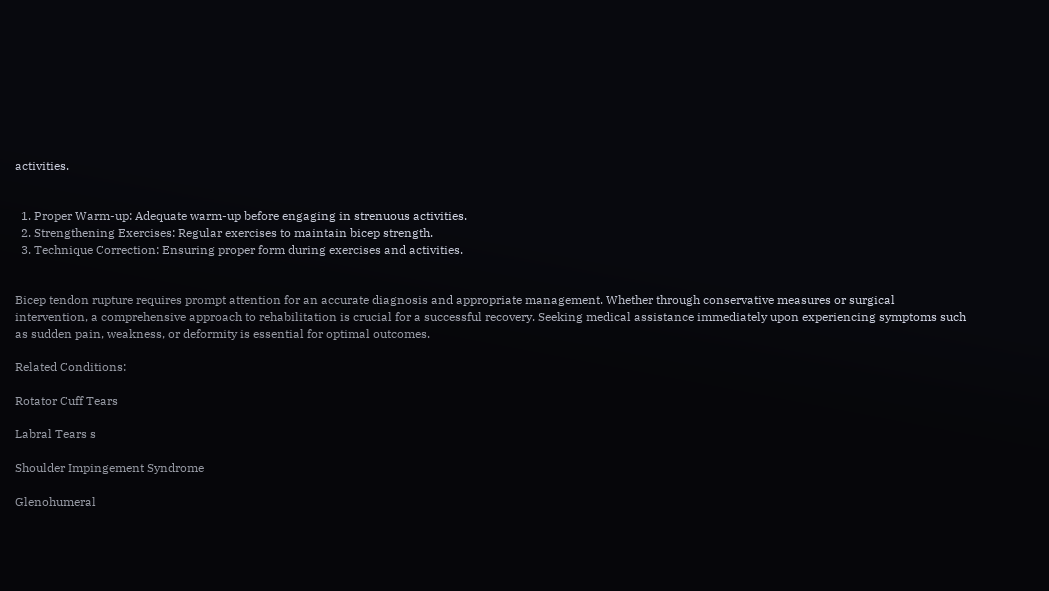activities.


  1. Proper Warm-up: Adequate warm-up before engaging in strenuous activities.
  2. Strengthening Exercises: Regular exercises to maintain bicep strength.
  3. Technique Correction: Ensuring proper form during exercises and activities.


Bicep tendon rupture requires prompt attention for an accurate diagnosis and appropriate management. Whether through conservative measures or surgical intervention, a comprehensive approach to rehabilitation is crucial for a successful recovery. Seeking medical assistance immediately upon experiencing symptoms such as sudden pain, weakness, or deformity is essential for optimal outcomes.

Related Conditions:

Rotator Cuff Tears

Labral Tears s

Shoulder Impingement Syndrome

Glenohumeral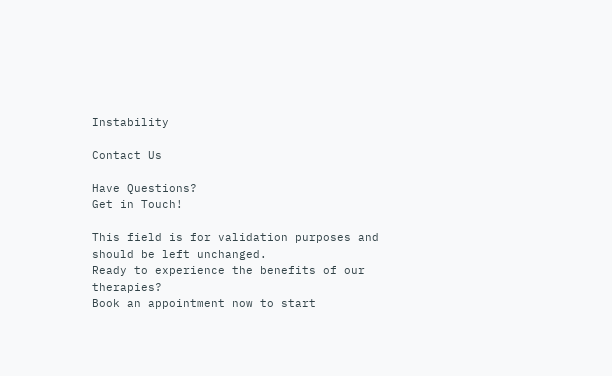Instability

Contact Us

Have Questions?
Get in Touch!

This field is for validation purposes and should be left unchanged.
Ready to experience the benefits of our therapies?
Book an appointment now to start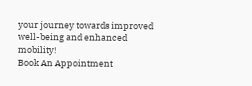your journey towards improved well-being and enhanced mobility!
Book An Appointment